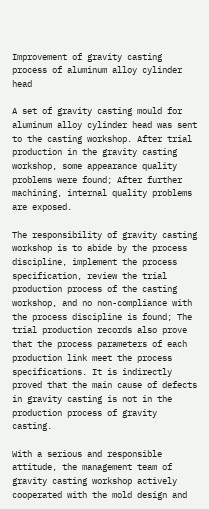Improvement of gravity casting process of aluminum alloy cylinder head

A set of gravity casting mould for aluminum alloy cylinder head was sent to the casting workshop. After trial production in the gravity casting workshop, some appearance quality problems were found; After further machining, internal quality problems are exposed.

The responsibility of gravity casting workshop is to abide by the process discipline, implement the process specification, review the trial production process of the casting workshop, and no non-compliance with the process discipline is found; The trial production records also prove that the process parameters of each production link meet the process specifications. It is indirectly proved that the main cause of defects in gravity casting is not in the production process of gravity casting.

With a serious and responsible attitude, the management team of gravity casting workshop actively cooperated with the mold design and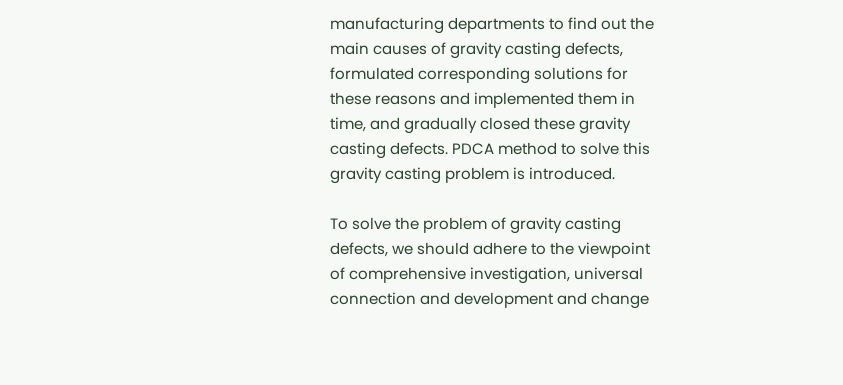manufacturing departments to find out the main causes of gravity casting defects, formulated corresponding solutions for these reasons and implemented them in time, and gradually closed these gravity casting defects. PDCA method to solve this gravity casting problem is introduced.

To solve the problem of gravity casting defects, we should adhere to the viewpoint of comprehensive investigation, universal connection and development and change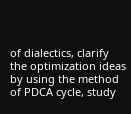of dialectics, clarify the optimization ideas by using the method of PDCA cycle, study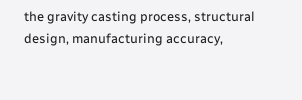the gravity casting process, structural design, manufacturing accuracy,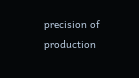precision of production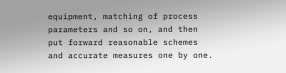equipment, matching of process parameters and so on, and then put forward reasonable schemes and accurate measures one by one.